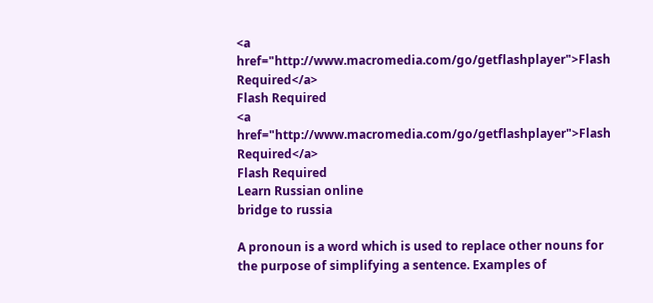<a href="http://www.macromedia.com/go/getflashplayer">Flash Required</a>
Flash Required
<a href="http://www.macromedia.com/go/getflashplayer">Flash Required</a>
Flash Required
Learn Russian online
bridge to russia

A pronoun is a word which is used to replace other nouns for the purpose of simplifying a sentence. Examples of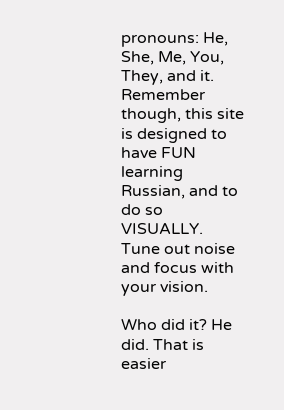pronouns: He, She, Me, You, They, and it. Remember though, this site is designed to have FUN learning Russian, and to do so VISUALLY. Tune out noise and focus with your vision.

Who did it? He did. That is easier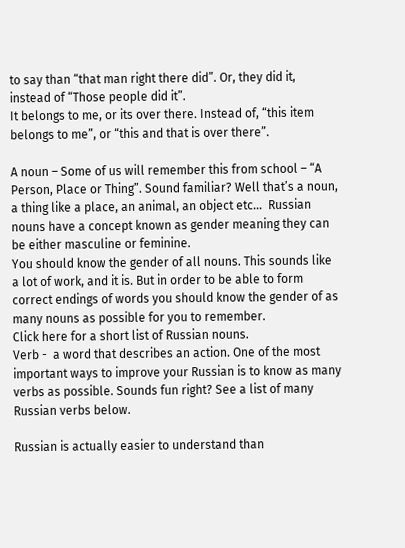to say than “that man right there did”. Or, they did it, instead of “Those people did it”.
It belongs to me, or its over there. Instead of, “this item belongs to me”, or “this and that is over there”.

A noun – Some of us will remember this from school – “A Person, Place or Thing”. Sound familiar? Well that’s a noun, a thing like a place, an animal, an object etc…  Russian nouns have a concept known as gender meaning they can be either masculine or feminine.
You should know the gender of all nouns. This sounds like a lot of work, and it is. But in order to be able to form correct endings of words you should know the gender of as many nouns as possible for you to remember.
Click here for a short list of Russian nouns.
Verb -  a word that describes an action. One of the most important ways to improve your Russian is to know as many verbs as possible. Sounds fun right? See a list of many Russian verbs below.

Russian is actually easier to understand than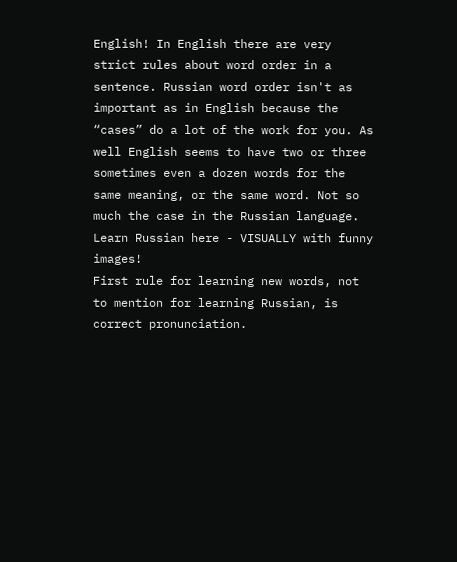English! In English there are very strict rules about word order in a sentence. Russian word order isn't as important as in English because the “cases” do a lot of the work for you. As well English seems to have two or three sometimes even a dozen words for the same meaning, or the same word. Not so much the case in the Russian language. Learn Russian here - VISUALLY with funny images!
First rule for learning new words, not to mention for learning Russian, is correct pronunciation.